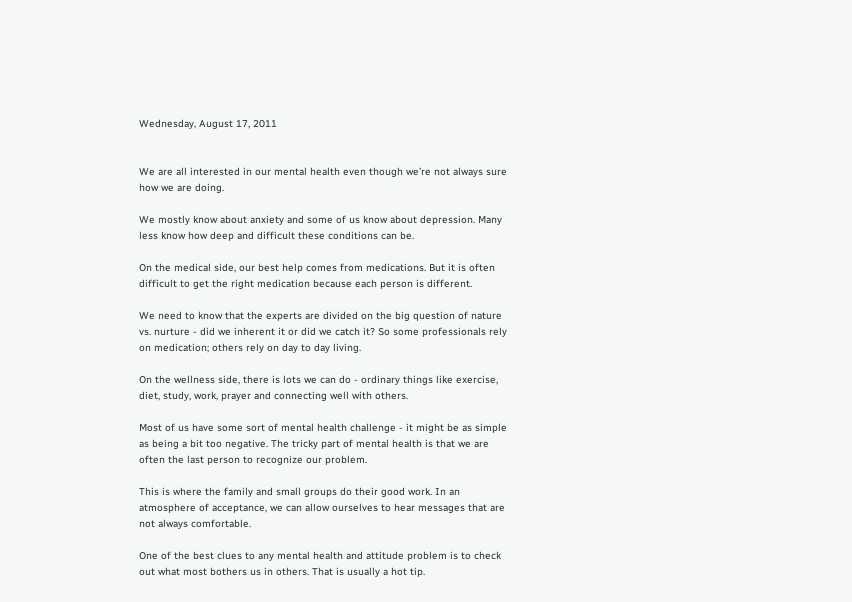Wednesday, August 17, 2011


We are all interested in our mental health even though we’re not always sure how we are doing.

We mostly know about anxiety and some of us know about depression. Many less know how deep and difficult these conditions can be.

On the medical side, our best help comes from medications. But it is often difficult to get the right medication because each person is different.

We need to know that the experts are divided on the big question of nature vs. nurture - did we inherent it or did we catch it? So some professionals rely on medication; others rely on day to day living.

On the wellness side, there is lots we can do - ordinary things like exercise, diet, study, work, prayer and connecting well with others.

Most of us have some sort of mental health challenge - it might be as simple as being a bit too negative. The tricky part of mental health is that we are often the last person to recognize our problem.

This is where the family and small groups do their good work. In an atmosphere of acceptance, we can allow ourselves to hear messages that are not always comfortable.

One of the best clues to any mental health and attitude problem is to check out what most bothers us in others. That is usually a hot tip.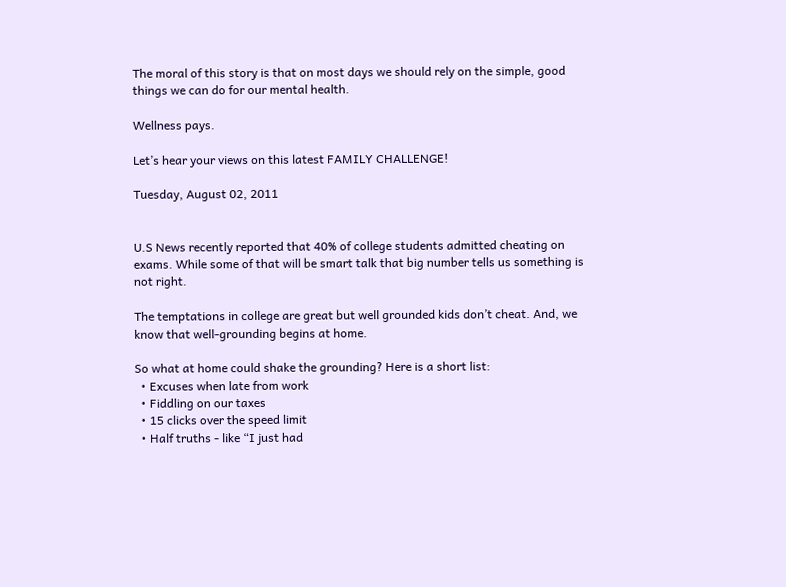The moral of this story is that on most days we should rely on the simple, good things we can do for our mental health.

Wellness pays.

Let’s hear your views on this latest FAMILY CHALLENGE!

Tuesday, August 02, 2011


U.S News recently reported that 40% of college students admitted cheating on exams. While some of that will be smart talk that big number tells us something is not right.

The temptations in college are great but well grounded kids don’t cheat. And, we know that well-grounding begins at home.

So what at home could shake the grounding? Here is a short list:
  • Excuses when late from work
  • Fiddling on our taxes
  • 15 clicks over the speed limit
  • Half truths - like “I just had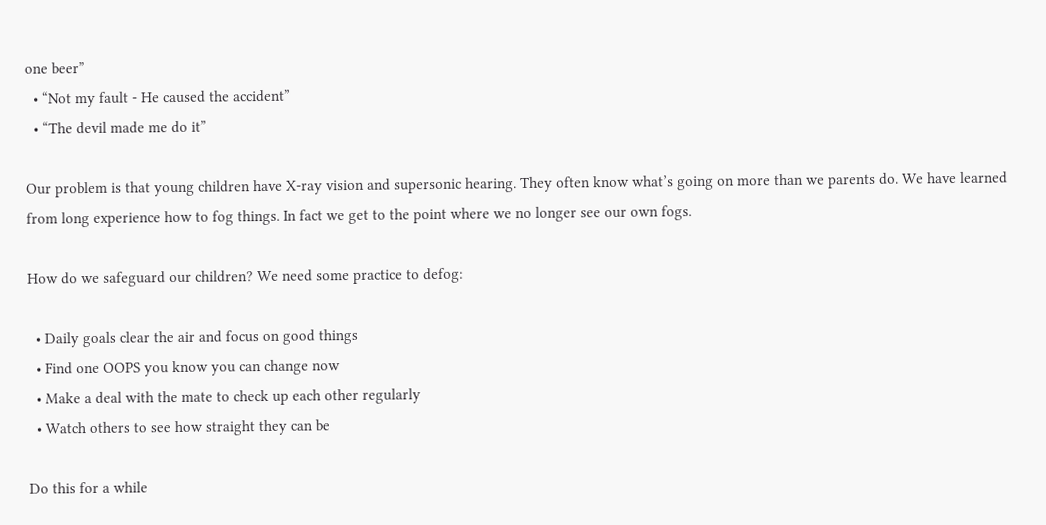one beer”
  • “Not my fault - He caused the accident”
  • “The devil made me do it”

Our problem is that young children have X-ray vision and supersonic hearing. They often know what’s going on more than we parents do. We have learned from long experience how to fog things. In fact we get to the point where we no longer see our own fogs.

How do we safeguard our children? We need some practice to defog:

  • Daily goals clear the air and focus on good things
  • Find one OOPS you know you can change now
  • Make a deal with the mate to check up each other regularly
  • Watch others to see how straight they can be

Do this for a while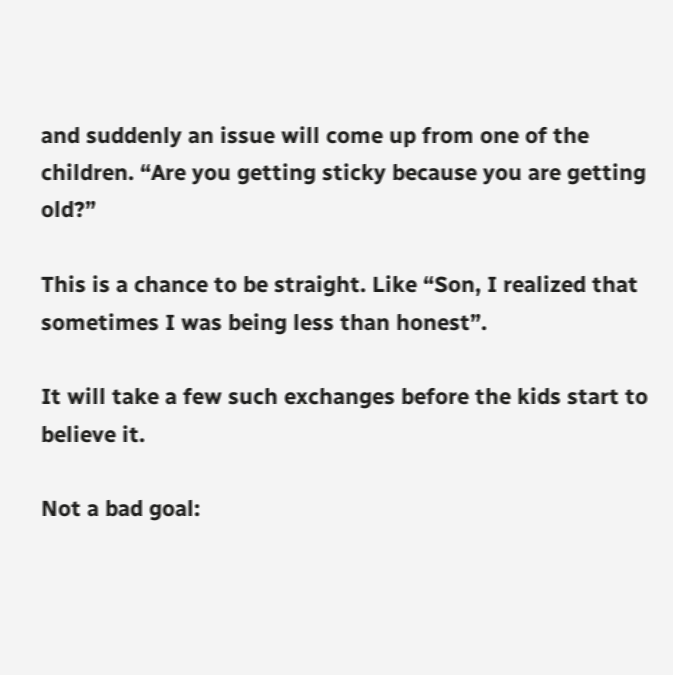and suddenly an issue will come up from one of the children. “Are you getting sticky because you are getting old?”

This is a chance to be straight. Like “Son, I realized that sometimes I was being less than honest”.

It will take a few such exchanges before the kids start to believe it.

Not a bad goal: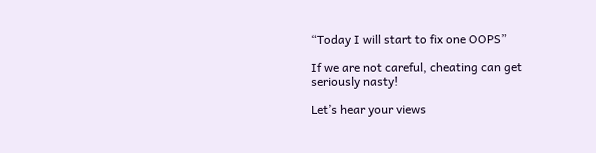“Today I will start to fix one OOPS”

If we are not careful, cheating can get seriously nasty!

Let’s hear your views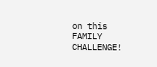on this FAMILY CHALLENGE!